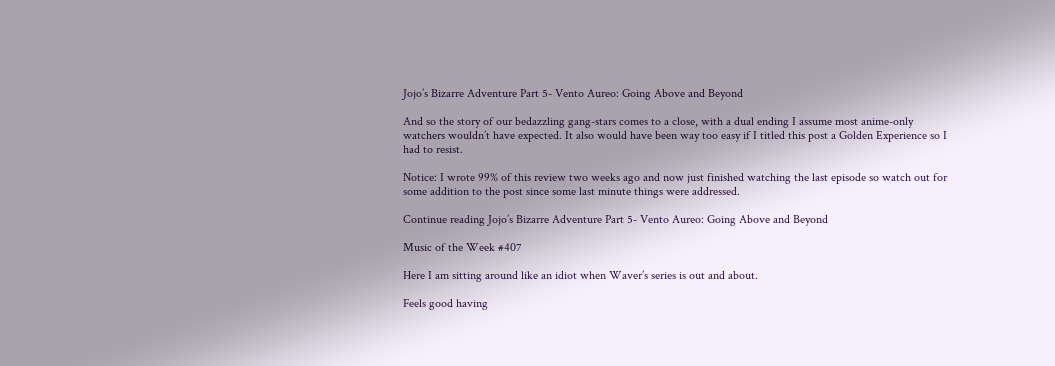Jojo’s Bizarre Adventure Part 5- Vento Aureo: Going Above and Beyond

And so the story of our bedazzling gang-stars comes to a close, with a dual ending I assume most anime-only watchers wouldn’t have expected. It also would have been way too easy if I titled this post a Golden Experience so I had to resist.

Notice: I wrote 99% of this review two weeks ago and now just finished watching the last episode so watch out for some addition to the post since some last minute things were addressed.

Continue reading Jojo’s Bizarre Adventure Part 5- Vento Aureo: Going Above and Beyond

Music of the Week #407

Here I am sitting around like an idiot when Waver’s series is out and about.

Feels good having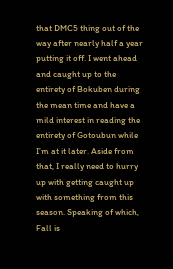that DMC5 thing out of the way after nearly half a year putting it off. I went ahead and caught up to the entirety of Bokuben during the mean time and have a mild interest in reading the entirety of Gotoubun while I’m at it later. Aside from that, I really need to hurry up with getting caught up with something from this season. Speaking of which, Fall is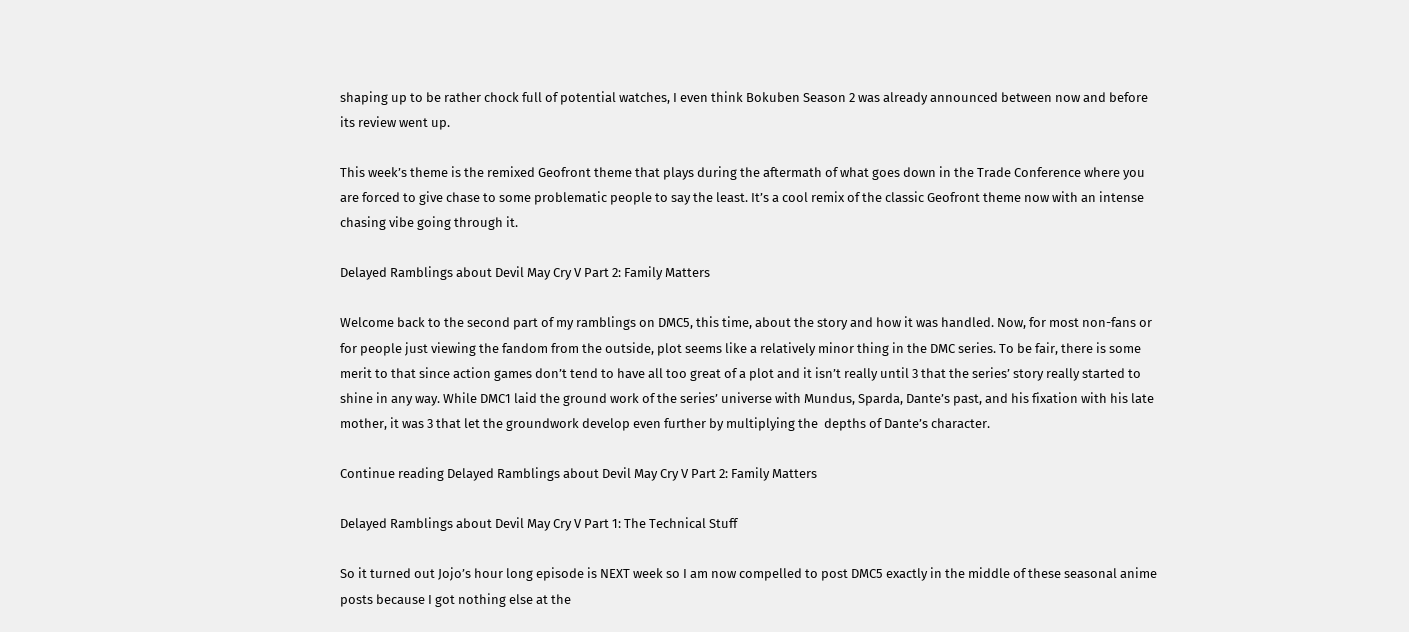shaping up to be rather chock full of potential watches, I even think Bokuben Season 2 was already announced between now and before its review went up.

This week’s theme is the remixed Geofront theme that plays during the aftermath of what goes down in the Trade Conference where you are forced to give chase to some problematic people to say the least. It’s a cool remix of the classic Geofront theme now with an intense chasing vibe going through it.

Delayed Ramblings about Devil May Cry V Part 2: Family Matters

Welcome back to the second part of my ramblings on DMC5, this time, about the story and how it was handled. Now, for most non-fans or for people just viewing the fandom from the outside, plot seems like a relatively minor thing in the DMC series. To be fair, there is some merit to that since action games don’t tend to have all too great of a plot and it isn’t really until 3 that the series’ story really started to shine in any way. While DMC1 laid the ground work of the series’ universe with Mundus, Sparda, Dante’s past, and his fixation with his late mother, it was 3 that let the groundwork develop even further by multiplying the  depths of Dante’s character.

Continue reading Delayed Ramblings about Devil May Cry V Part 2: Family Matters

Delayed Ramblings about Devil May Cry V Part 1: The Technical Stuff

So it turned out Jojo’s hour long episode is NEXT week so I am now compelled to post DMC5 exactly in the middle of these seasonal anime posts because I got nothing else at the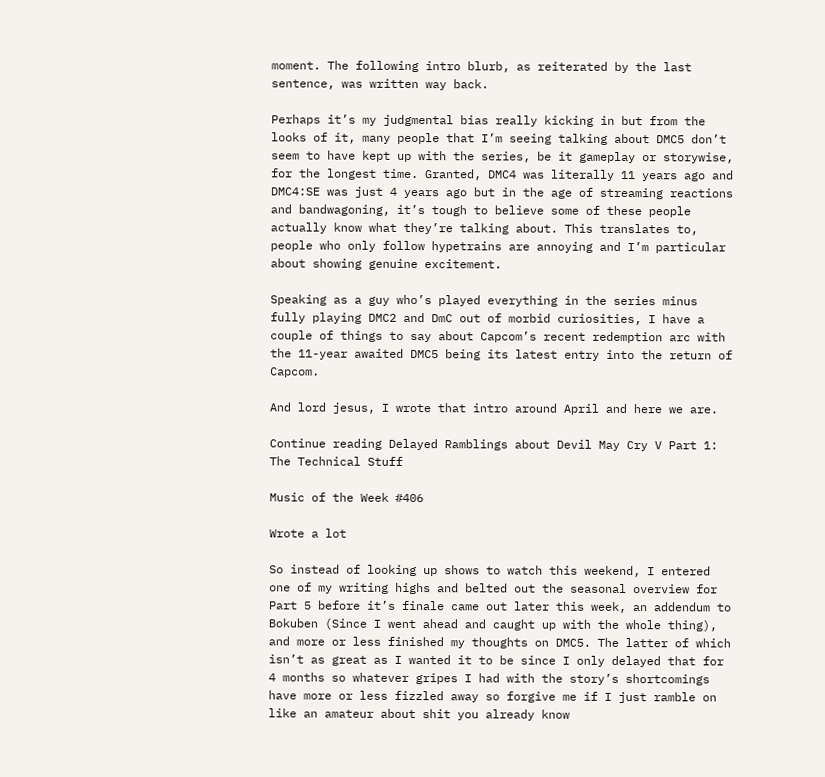moment. The following intro blurb, as reiterated by the last sentence, was written way back.

Perhaps it’s my judgmental bias really kicking in but from the looks of it, many people that I’m seeing talking about DMC5 don’t seem to have kept up with the series, be it gameplay or storywise, for the longest time. Granted, DMC4 was literally 11 years ago and DMC4:SE was just 4 years ago but in the age of streaming reactions and bandwagoning, it’s tough to believe some of these people actually know what they’re talking about. This translates to, people who only follow hypetrains are annoying and I’m particular about showing genuine excitement.

Speaking as a guy who’s played everything in the series minus fully playing DMC2 and DmC out of morbid curiosities, I have a couple of things to say about Capcom’s recent redemption arc with the 11-year awaited DMC5 being its latest entry into the return of Capcom.

And lord jesus, I wrote that intro around April and here we are.

Continue reading Delayed Ramblings about Devil May Cry V Part 1: The Technical Stuff

Music of the Week #406

Wrote a lot

So instead of looking up shows to watch this weekend, I entered one of my writing highs and belted out the seasonal overview for Part 5 before it’s finale came out later this week, an addendum to Bokuben (Since I went ahead and caught up with the whole thing), and more or less finished my thoughts on DMC5. The latter of which isn’t as great as I wanted it to be since I only delayed that for 4 months so whatever gripes I had with the story’s shortcomings have more or less fizzled away so forgive me if I just ramble on like an amateur about shit you already know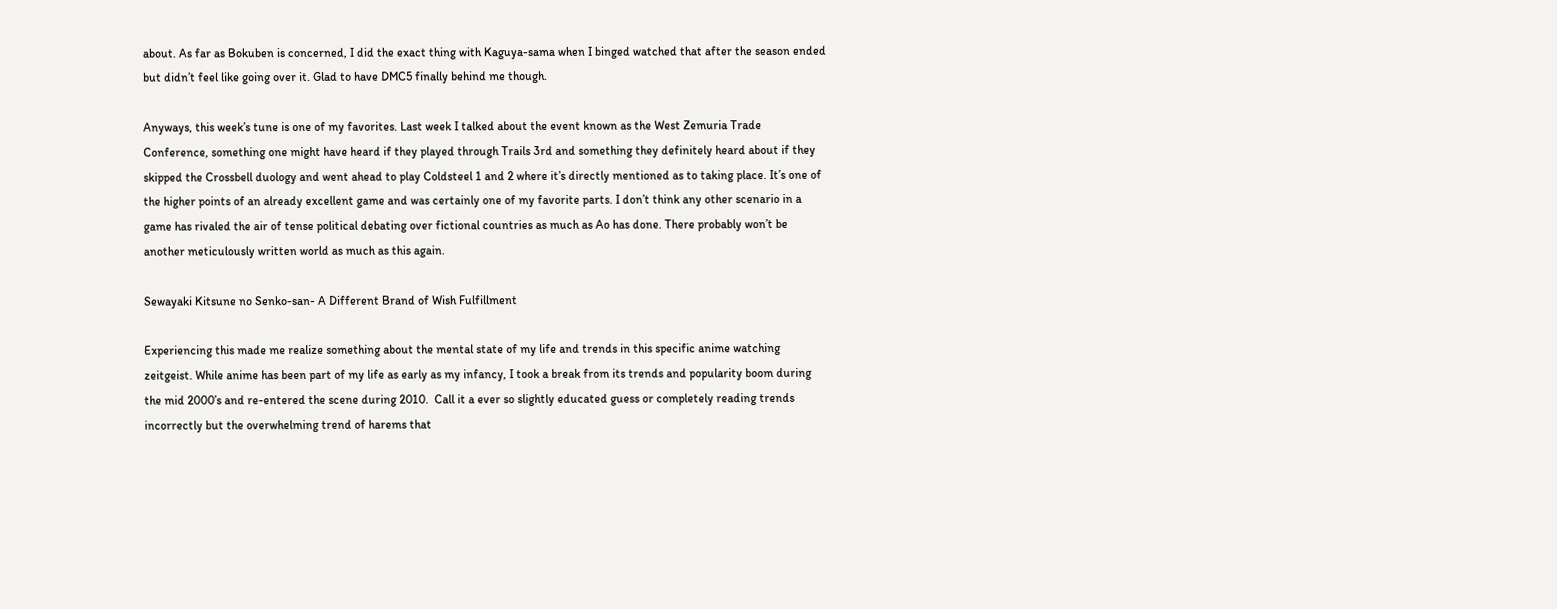about. As far as Bokuben is concerned, I did the exact thing with Kaguya-sama when I binged watched that after the season ended but didn’t feel like going over it. Glad to have DMC5 finally behind me though.

Anyways, this week’s tune is one of my favorites. Last week I talked about the event known as the West Zemuria Trade Conference, something one might have heard if they played through Trails 3rd and something they definitely heard about if they skipped the Crossbell duology and went ahead to play Coldsteel 1 and 2 where it’s directly mentioned as to taking place. It’s one of the higher points of an already excellent game and was certainly one of my favorite parts. I don’t think any other scenario in a game has rivaled the air of tense political debating over fictional countries as much as Ao has done. There probably won’t be another meticulously written world as much as this again.

Sewayaki Kitsune no Senko-san- A Different Brand of Wish Fulfillment

Experiencing this made me realize something about the mental state of my life and trends in this specific anime watching zeitgeist. While anime has been part of my life as early as my infancy, I took a break from its trends and popularity boom during the mid 2000’s and re-entered the scene during 2010.  Call it a ever so slightly educated guess or completely reading trends incorrectly but the overwhelming trend of harems that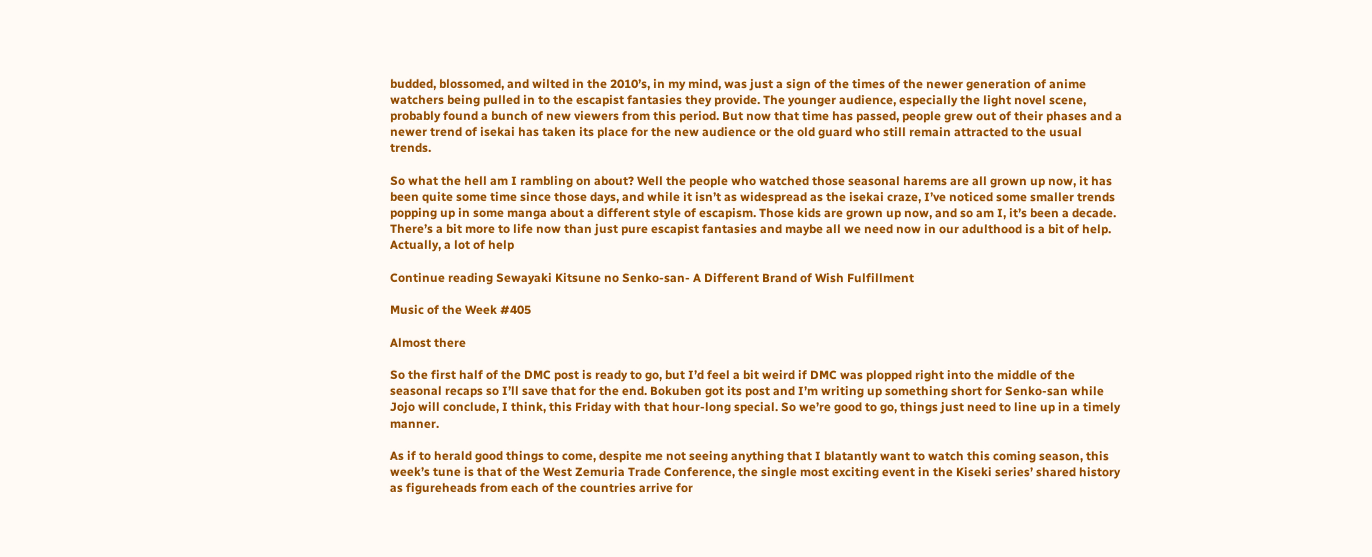budded, blossomed, and wilted in the 2010’s, in my mind, was just a sign of the times of the newer generation of anime watchers being pulled in to the escapist fantasies they provide. The younger audience, especially the light novel scene, probably found a bunch of new viewers from this period. But now that time has passed, people grew out of their phases and a newer trend of isekai has taken its place for the new audience or the old guard who still remain attracted to the usual trends.

So what the hell am I rambling on about? Well the people who watched those seasonal harems are all grown up now, it has been quite some time since those days, and while it isn’t as widespread as the isekai craze, I’ve noticed some smaller trends popping up in some manga about a different style of escapism. Those kids are grown up now, and so am I, it’s been a decade. There’s a bit more to life now than just pure escapist fantasies and maybe all we need now in our adulthood is a bit of help. Actually, a lot of help

Continue reading Sewayaki Kitsune no Senko-san- A Different Brand of Wish Fulfillment

Music of the Week #405

Almost there

So the first half of the DMC post is ready to go, but I’d feel a bit weird if DMC was plopped right into the middle of the seasonal recaps so I’ll save that for the end. Bokuben got its post and I’m writing up something short for Senko-san while Jojo will conclude, I think, this Friday with that hour-long special. So we’re good to go, things just need to line up in a timely manner.

As if to herald good things to come, despite me not seeing anything that I blatantly want to watch this coming season, this week’s tune is that of the West Zemuria Trade Conference, the single most exciting event in the Kiseki series’ shared history as figureheads from each of the countries arrive for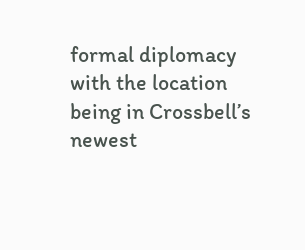formal diplomacy with the location being in Crossbell’s newest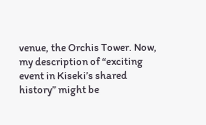venue, the Orchis Tower. Now, my description of “exciting event in Kiseki’s shared history” might be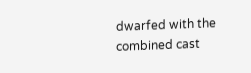dwarfed with the combined cast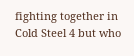fighting together in Cold Steel 4 but who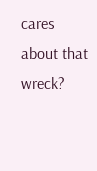cares about that wreck?